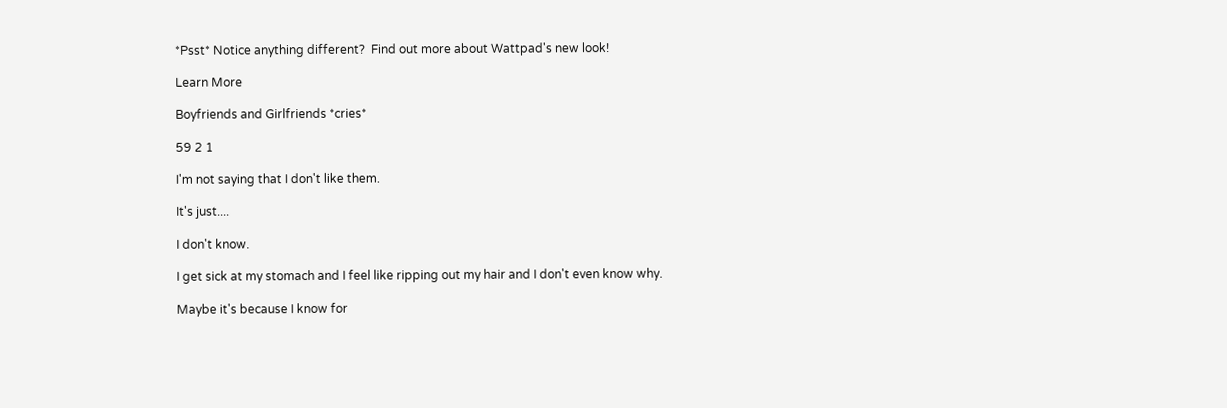*Psst* Notice anything different?  Find out more about Wattpad's new look!

Learn More

Boyfriends and Girlfriends *cries*

59 2 1

I'm not saying that I don't like them.

It's just....

I don't know.

I get sick at my stomach and I feel like ripping out my hair and I don't even know why.

Maybe it's because I know for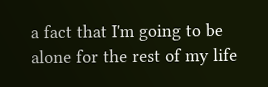a fact that I'm going to be alone for the rest of my life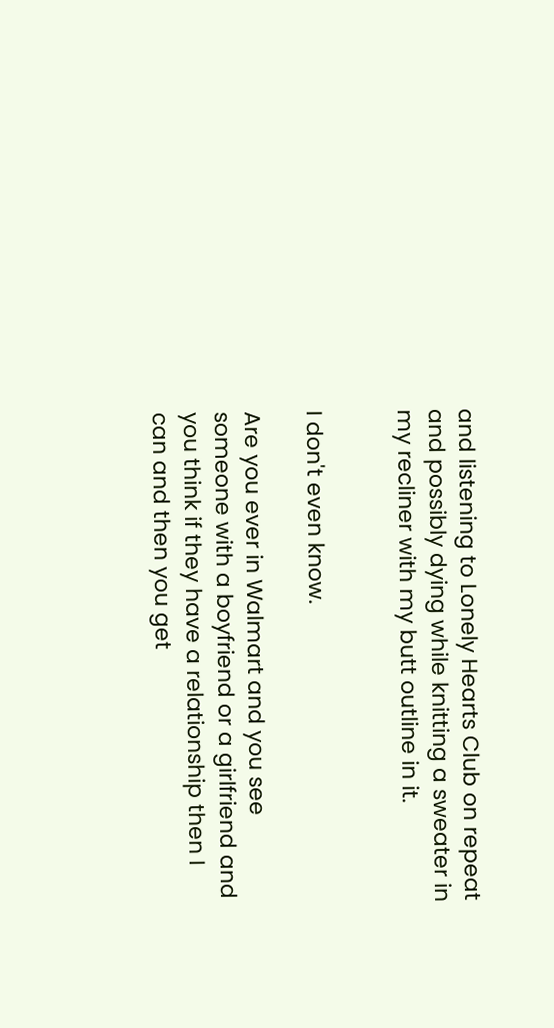and listening to Lonely Hearts Club on repeat and possibly dying while knitting a sweater in my recliner with my butt outline in it.


I don't even know.

Are you ever in Walmart and you see someone with a boyfriend or a girlfriend and you think if they have a relationship then I can and then you get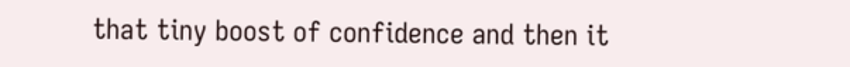that tiny boost of confidence and then it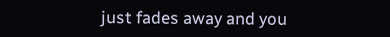just fades away and you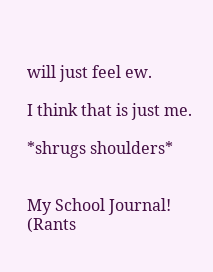will just feel ew.

I think that is just me.

*shrugs shoulders*


My School Journal! (Rants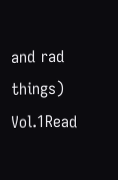and rad things) Vol.1Read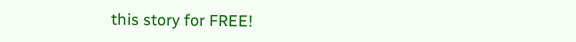this story for FREE!